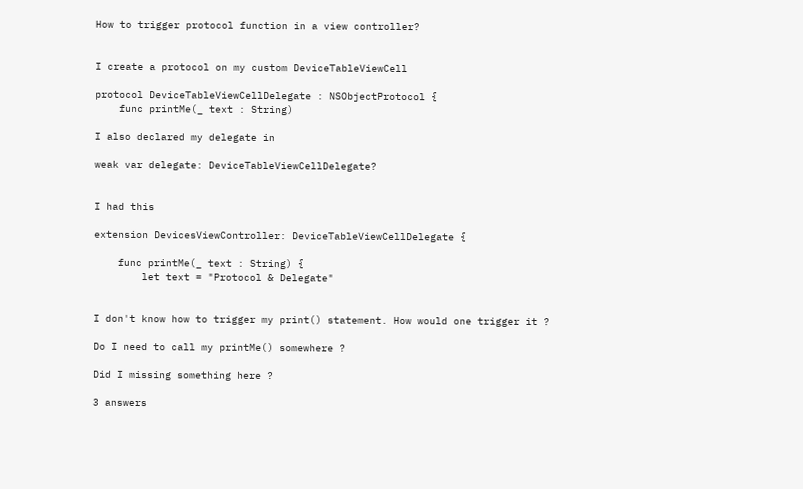How to trigger protocol function in a view controller?


I create a protocol on my custom DeviceTableViewCell

protocol DeviceTableViewCellDelegate : NSObjectProtocol {
    func printMe(_ text : String)

I also declared my delegate in

weak var delegate: DeviceTableViewCellDelegate?


I had this

extension DevicesViewController: DeviceTableViewCellDelegate {

    func printMe(_ text : String) {
        let text = "Protocol & Delegate"


I don't know how to trigger my print() statement. How would one trigger it ?

Do I need to call my printMe() somewhere ?

Did I missing something here ?

3 answers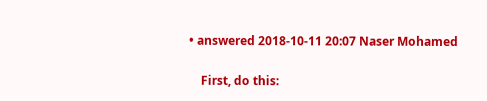• answered 2018-10-11 20:07 Naser Mohamed

    First, do this: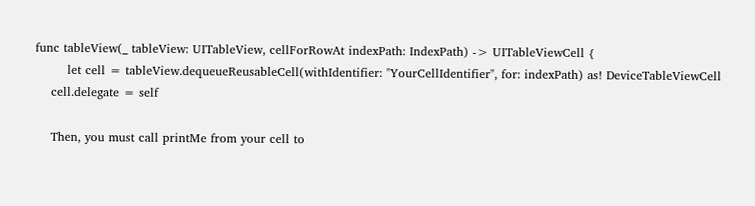func tableView(_ tableView: UITableView, cellForRowAt indexPath: IndexPath) -> UITableViewCell {
        let cell = tableView.dequeueReusableCell(withIdentifier: "YourCellIdentifier", for: indexPath) as! DeviceTableViewCell
    cell.delegate = self

    Then, you must call printMe from your cell to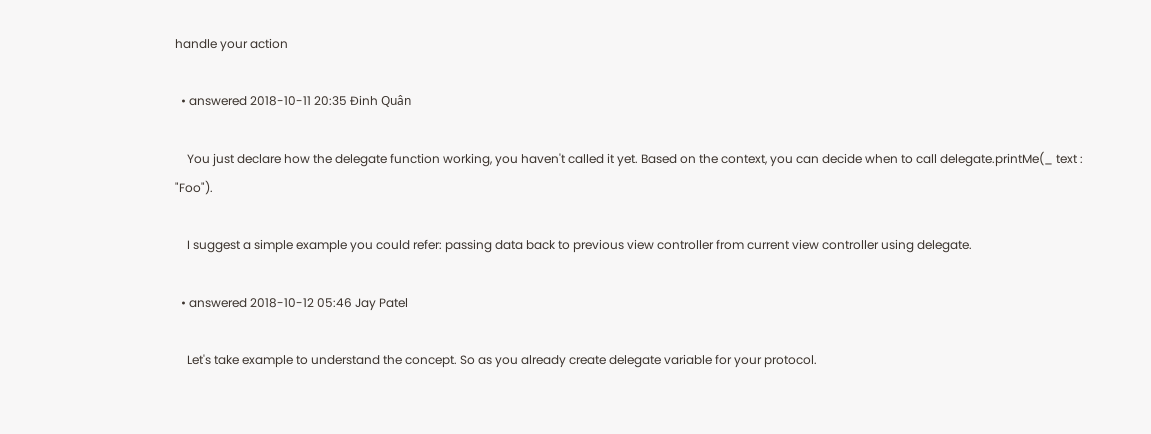handle your action

  • answered 2018-10-11 20:35 Đinh Quân

    You just declare how the delegate function working, you haven't called it yet. Based on the context, you can decide when to call delegate.printMe(_ text : "Foo").

    I suggest a simple example you could refer: passing data back to previous view controller from current view controller using delegate.

  • answered 2018-10-12 05:46 Jay Patel

    Let's take example to understand the concept. So as you already create delegate variable for your protocol.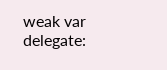weak var delegate: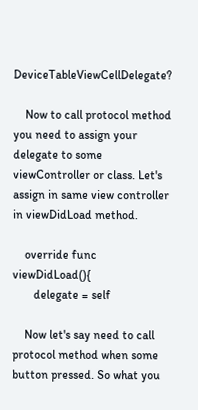DeviceTableViewCellDelegate?

    Now to call protocol method you need to assign your delegate to some viewController or class. Let's assign in same view controller in viewDidLoad method.

    override func viewDidLoad(){
       delegate = self

    Now let's say need to call protocol method when some button pressed. So what you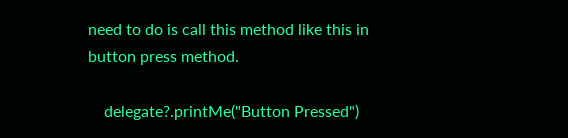need to do is call this method like this in button press method.

    delegate?.printMe("Button Pressed")